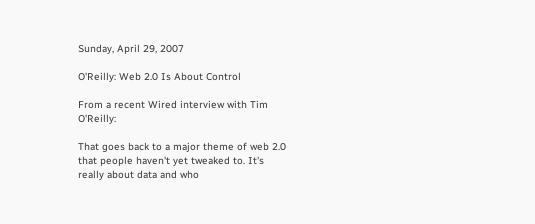Sunday, April 29, 2007

O'Reilly: Web 2.0 Is About Control

From a recent Wired interview with Tim O'Reilly:

That goes back to a major theme of web 2.0 that people haven't yet tweaked to. It's really about data and who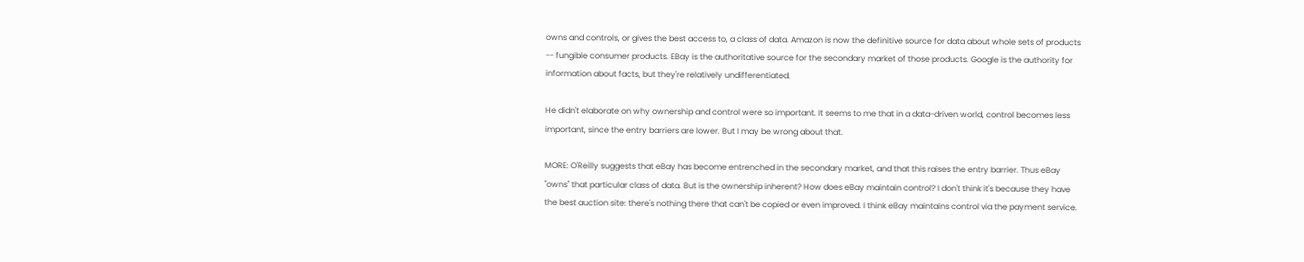owns and controls, or gives the best access to, a class of data. Amazon is now the definitive source for data about whole sets of products -- fungible consumer products. EBay is the authoritative source for the secondary market of those products. Google is the authority for information about facts, but they're relatively undifferentiated.

He didn't elaborate on why ownership and control were so important. It seems to me that in a data-driven world, control becomes less important, since the entry barriers are lower. But I may be wrong about that.

MORE: O'Reilly suggests that eBay has become entrenched in the secondary market, and that this raises the entry barrier. Thus eBay "owns" that particular class of data. But is the ownership inherent? How does eBay maintain control? I don't think it's because they have the best auction site: there's nothing there that can't be copied or even improved. I think eBay maintains control via the payment service.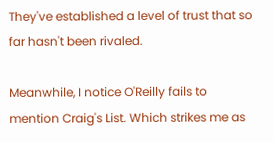They've established a level of trust that so far hasn't been rivaled.

Meanwhile, I notice O'Reilly fails to mention Craig's List. Which strikes me as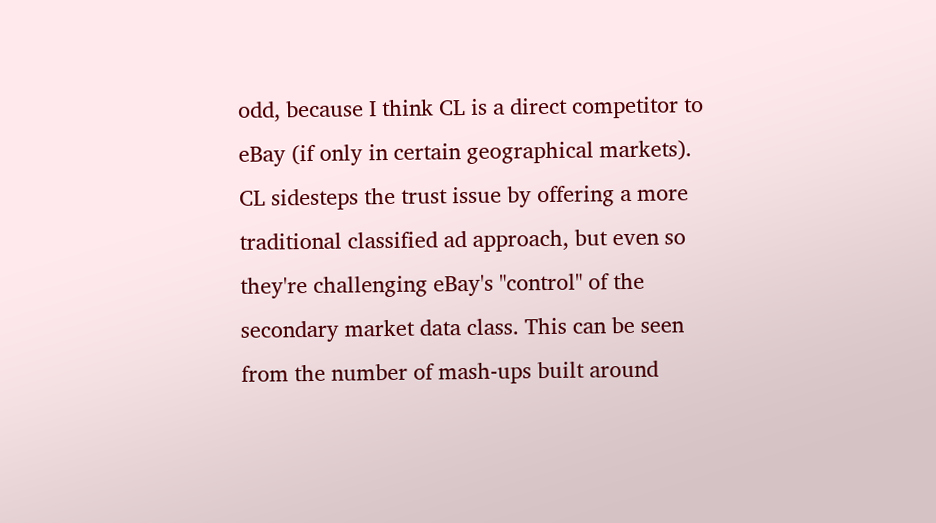odd, because I think CL is a direct competitor to eBay (if only in certain geographical markets). CL sidesteps the trust issue by offering a more traditional classified ad approach, but even so they're challenging eBay's "control" of the secondary market data class. This can be seen from the number of mash-ups built around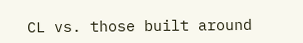CL vs. those built around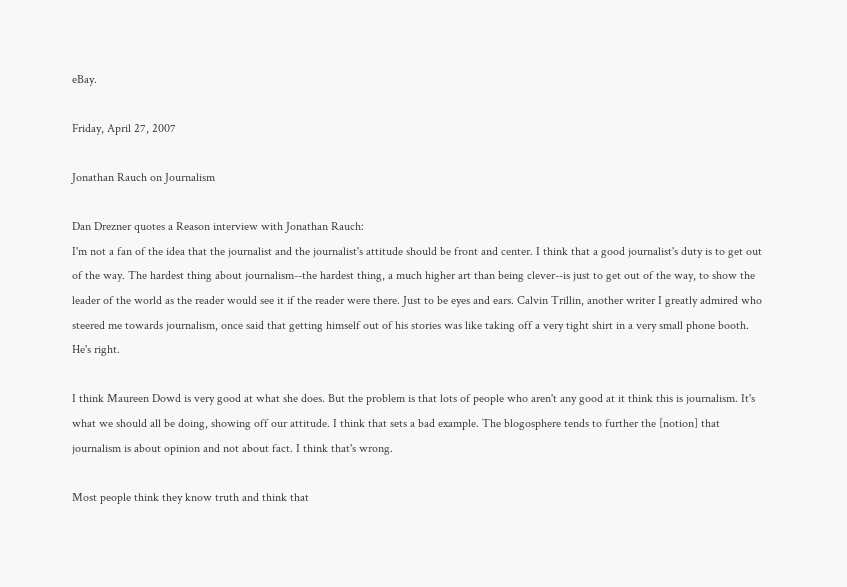eBay.

Friday, April 27, 2007

Jonathan Rauch on Journalism

Dan Drezner quotes a Reason interview with Jonathan Rauch:
I'm not a fan of the idea that the journalist and the journalist's attitude should be front and center. I think that a good journalist's duty is to get out of the way. The hardest thing about journalism--the hardest thing, a much higher art than being clever--is just to get out of the way, to show the leader of the world as the reader would see it if the reader were there. Just to be eyes and ears. Calvin Trillin, another writer I greatly admired who steered me towards journalism, once said that getting himself out of his stories was like taking off a very tight shirt in a very small phone booth. He's right.

I think Maureen Dowd is very good at what she does. But the problem is that lots of people who aren't any good at it think this is journalism. It's what we should all be doing, showing off our attitude. I think that sets a bad example. The blogosphere tends to further the [notion] that journalism is about opinion and not about fact. I think that's wrong.

Most people think they know truth and think that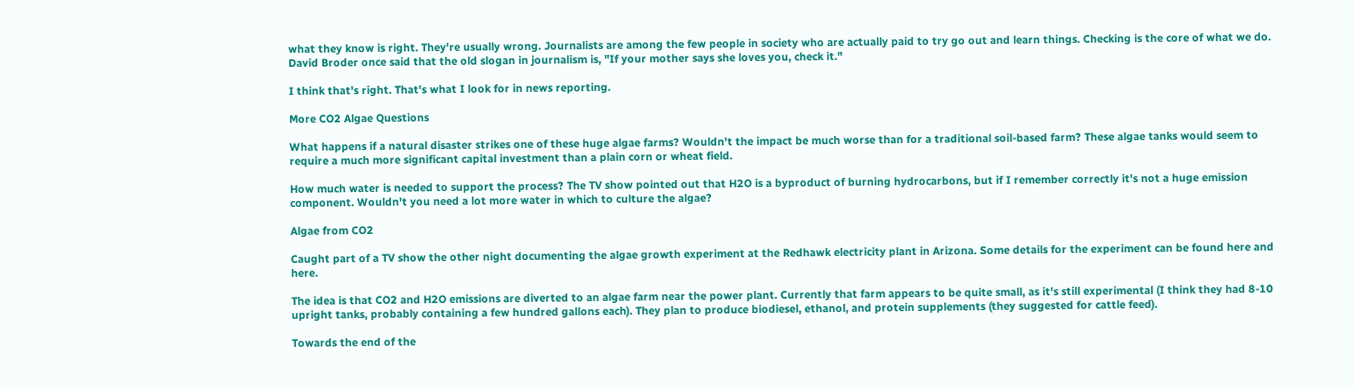what they know is right. They're usually wrong. Journalists are among the few people in society who are actually paid to try go out and learn things. Checking is the core of what we do. David Broder once said that the old slogan in journalism is, "If your mother says she loves you, check it."

I think that's right. That's what I look for in news reporting.

More CO2 Algae Questions

What happens if a natural disaster strikes one of these huge algae farms? Wouldn't the impact be much worse than for a traditional soil-based farm? These algae tanks would seem to require a much more significant capital investment than a plain corn or wheat field.

How much water is needed to support the process? The TV show pointed out that H2O is a byproduct of burning hydrocarbons, but if I remember correctly it's not a huge emission component. Wouldn't you need a lot more water in which to culture the algae?

Algae from CO2

Caught part of a TV show the other night documenting the algae growth experiment at the Redhawk electricity plant in Arizona. Some details for the experiment can be found here and here.

The idea is that CO2 and H2O emissions are diverted to an algae farm near the power plant. Currently that farm appears to be quite small, as it's still experimental (I think they had 8-10 upright tanks, probably containing a few hundred gallons each). They plan to produce biodiesel, ethanol, and protein supplements (they suggested for cattle feed).

Towards the end of the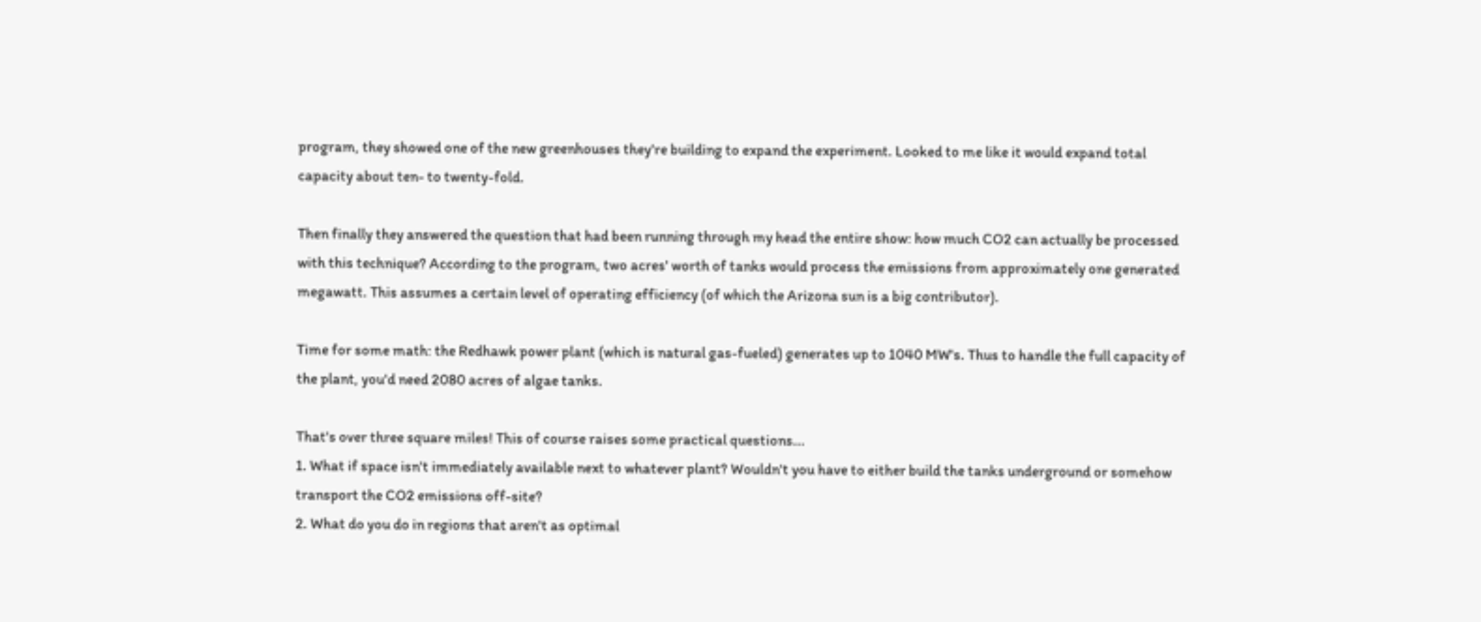program, they showed one of the new greenhouses they're building to expand the experiment. Looked to me like it would expand total capacity about ten- to twenty-fold.

Then finally they answered the question that had been running through my head the entire show: how much CO2 can actually be processed with this technique? According to the program, two acres' worth of tanks would process the emissions from approximately one generated megawatt. This assumes a certain level of operating efficiency (of which the Arizona sun is a big contributor).

Time for some math: the Redhawk power plant (which is natural gas-fueled) generates up to 1040 MW's. Thus to handle the full capacity of the plant, you'd need 2080 acres of algae tanks.

That's over three square miles! This of course raises some practical questions...
1. What if space isn't immediately available next to whatever plant? Wouldn't you have to either build the tanks underground or somehow transport the CO2 emissions off-site?
2. What do you do in regions that aren't as optimal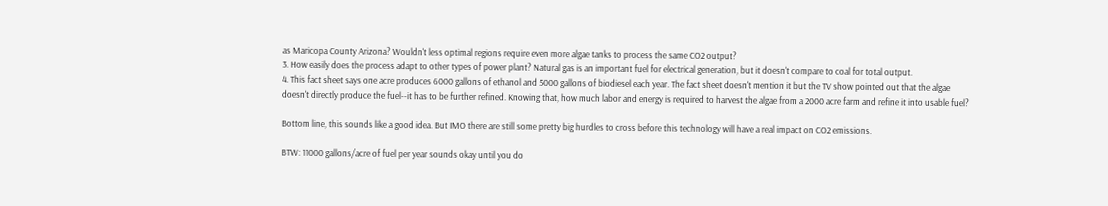as Maricopa County Arizona? Wouldn't less optimal regions require even more algae tanks to process the same CO2 output?
3. How easily does the process adapt to other types of power plant? Natural gas is an important fuel for electrical generation, but it doesn't compare to coal for total output.
4. This fact sheet says one acre produces 6000 gallons of ethanol and 5000 gallons of biodiesel each year. The fact sheet doesn't mention it but the TV show pointed out that the algae doesn't directly produce the fuel--it has to be further refined. Knowing that, how much labor and energy is required to harvest the algae from a 2000 acre farm and refine it into usable fuel?

Bottom line, this sounds like a good idea. But IMO there are still some pretty big hurdles to cross before this technology will have a real impact on CO2 emissions.

BTW: 11000 gallons/acre of fuel per year sounds okay until you do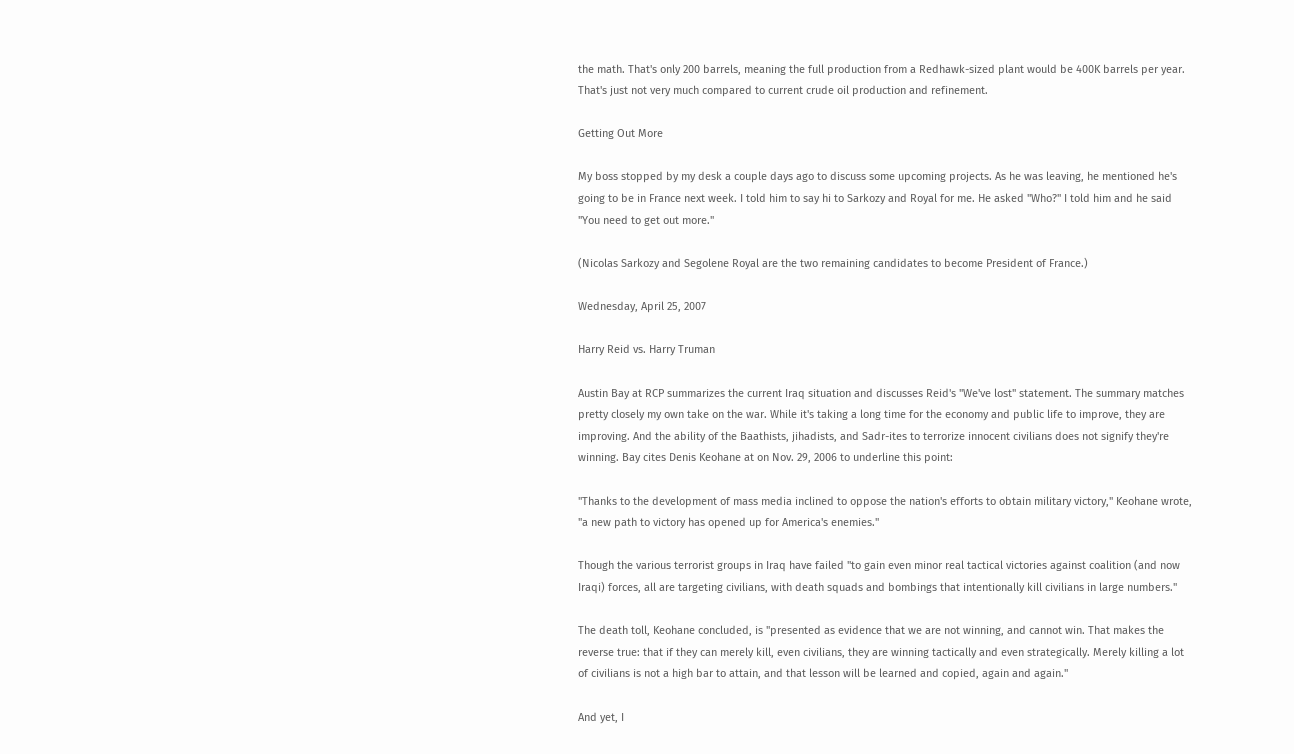the math. That's only 200 barrels, meaning the full production from a Redhawk-sized plant would be 400K barrels per year. That's just not very much compared to current crude oil production and refinement.

Getting Out More

My boss stopped by my desk a couple days ago to discuss some upcoming projects. As he was leaving, he mentioned he's going to be in France next week. I told him to say hi to Sarkozy and Royal for me. He asked "Who?" I told him and he said "You need to get out more."

(Nicolas Sarkozy and Segolene Royal are the two remaining candidates to become President of France.)

Wednesday, April 25, 2007

Harry Reid vs. Harry Truman

Austin Bay at RCP summarizes the current Iraq situation and discusses Reid's "We've lost" statement. The summary matches pretty closely my own take on the war. While it's taking a long time for the economy and public life to improve, they are improving. And the ability of the Baathists, jihadists, and Sadr-ites to terrorize innocent civilians does not signify they're winning. Bay cites Denis Keohane at on Nov. 29, 2006 to underline this point:

"Thanks to the development of mass media inclined to oppose the nation's efforts to obtain military victory," Keohane wrote, "a new path to victory has opened up for America's enemies."

Though the various terrorist groups in Iraq have failed "to gain even minor real tactical victories against coalition (and now Iraqi) forces, all are targeting civilians, with death squads and bombings that intentionally kill civilians in large numbers."

The death toll, Keohane concluded, is "presented as evidence that we are not winning, and cannot win. That makes the reverse true: that if they can merely kill, even civilians, they are winning tactically and even strategically. Merely killing a lot of civilians is not a high bar to attain, and that lesson will be learned and copied, again and again."

And yet, I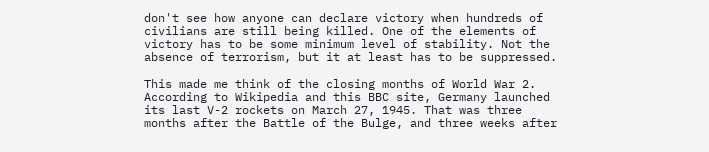don't see how anyone can declare victory when hundreds of civilians are still being killed. One of the elements of victory has to be some minimum level of stability. Not the absence of terrorism, but it at least has to be suppressed.

This made me think of the closing months of World War 2. According to Wikipedia and this BBC site, Germany launched its last V-2 rockets on March 27, 1945. That was three months after the Battle of the Bulge, and three weeks after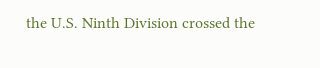the U.S. Ninth Division crossed the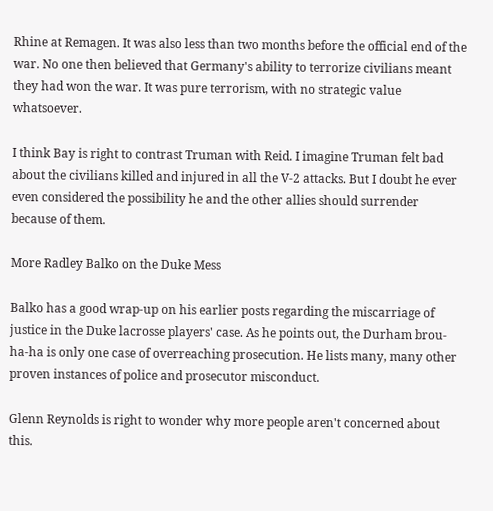Rhine at Remagen. It was also less than two months before the official end of the war. No one then believed that Germany's ability to terrorize civilians meant they had won the war. It was pure terrorism, with no strategic value whatsoever.

I think Bay is right to contrast Truman with Reid. I imagine Truman felt bad about the civilians killed and injured in all the V-2 attacks. But I doubt he ever even considered the possibility he and the other allies should surrender because of them.

More Radley Balko on the Duke Mess

Balko has a good wrap-up on his earlier posts regarding the miscarriage of justice in the Duke lacrosse players' case. As he points out, the Durham brou-ha-ha is only one case of overreaching prosecution. He lists many, many other proven instances of police and prosecutor misconduct.

Glenn Reynolds is right to wonder why more people aren't concerned about this.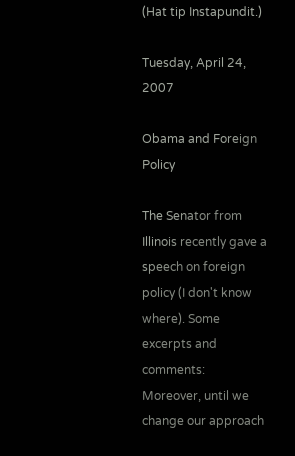(Hat tip Instapundit.)

Tuesday, April 24, 2007

Obama and Foreign Policy

The Senator from Illinois recently gave a speech on foreign policy (I don't know where). Some excerpts and comments:
Moreover, until we change our approach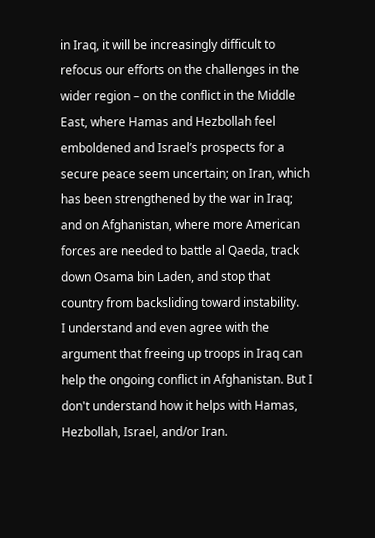in Iraq, it will be increasingly difficult to refocus our efforts on the challenges in the wider region – on the conflict in the Middle East, where Hamas and Hezbollah feel emboldened and Israel’s prospects for a secure peace seem uncertain; on Iran, which has been strengthened by the war in Iraq; and on Afghanistan, where more American forces are needed to battle al Qaeda, track down Osama bin Laden, and stop that country from backsliding toward instability.
I understand and even agree with the argument that freeing up troops in Iraq can help the ongoing conflict in Afghanistan. But I don't understand how it helps with Hamas, Hezbollah, Israel, and/or Iran.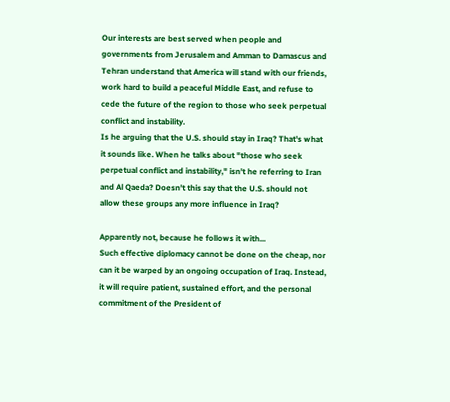Our interests are best served when people and governments from Jerusalem and Amman to Damascus and Tehran understand that America will stand with our friends, work hard to build a peaceful Middle East, and refuse to cede the future of the region to those who seek perpetual conflict and instability.
Is he arguing that the U.S. should stay in Iraq? That's what it sounds like. When he talks about "those who seek perpetual conflict and instability," isn't he referring to Iran and Al Qaeda? Doesn't this say that the U.S. should not allow these groups any more influence in Iraq?

Apparently not, because he follows it with...
Such effective diplomacy cannot be done on the cheap, nor can it be warped by an ongoing occupation of Iraq. Instead, it will require patient, sustained effort, and the personal commitment of the President of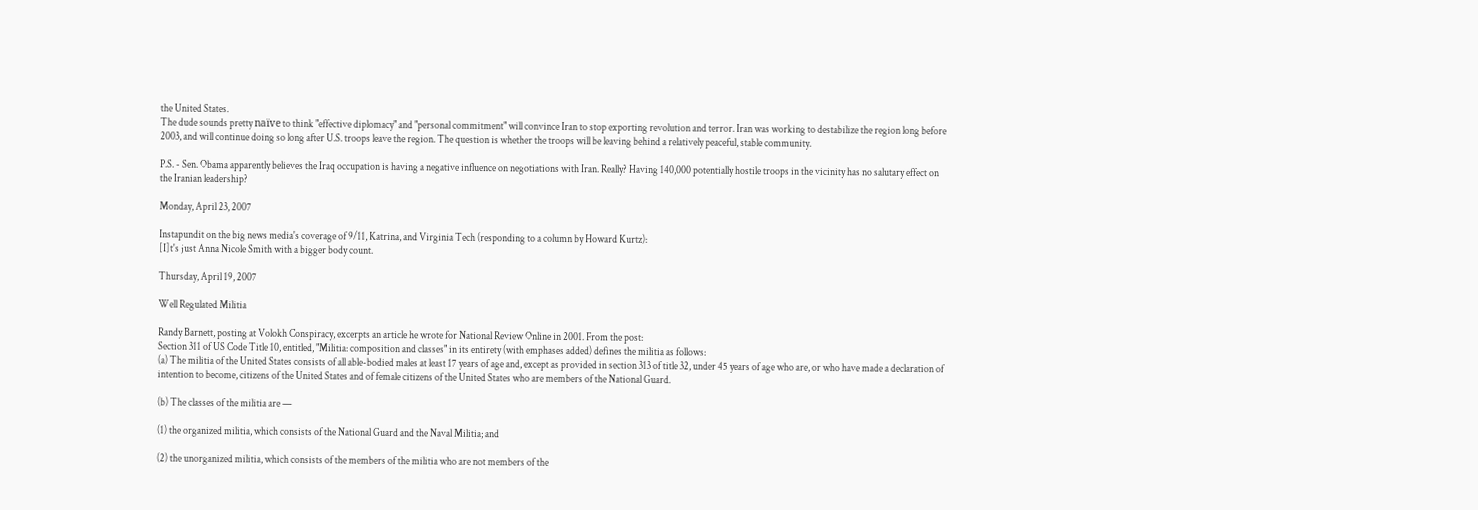the United States.
The dude sounds pretty naïve to think "effective diplomacy" and "personal commitment" will convince Iran to stop exporting revolution and terror. Iran was working to destabilize the region long before 2003, and will continue doing so long after U.S. troops leave the region. The question is whether the troops will be leaving behind a relatively peaceful, stable community.

P.S. - Sen. Obama apparently believes the Iraq occupation is having a negative influence on negotiations with Iran. Really? Having 140,000 potentially hostile troops in the vicinity has no salutary effect on the Iranian leadership?

Monday, April 23, 2007

Instapundit on the big news media's coverage of 9/11, Katrina, and Virginia Tech (responding to a column by Howard Kurtz):
[I]t's just Anna Nicole Smith with a bigger body count.

Thursday, April 19, 2007

Well Regulated Militia

Randy Barnett, posting at Volokh Conspiracy, excerpts an article he wrote for National Review Online in 2001. From the post:
Section 311 of US Code Title 10, entitled, "Militia: composition and classes" in its entirety (with emphases added) defines the militia as follows:
(a) The militia of the United States consists of all able-bodied males at least 17 years of age and, except as provided in section 313 of title 32, under 45 years of age who are, or who have made a declaration of intention to become, citizens of the United States and of female citizens of the United States who are members of the National Guard.

(b) The classes of the militia are —

(1) the organized militia, which consists of the National Guard and the Naval Militia; and

(2) the unorganized militia, which consists of the members of the militia who are not members of the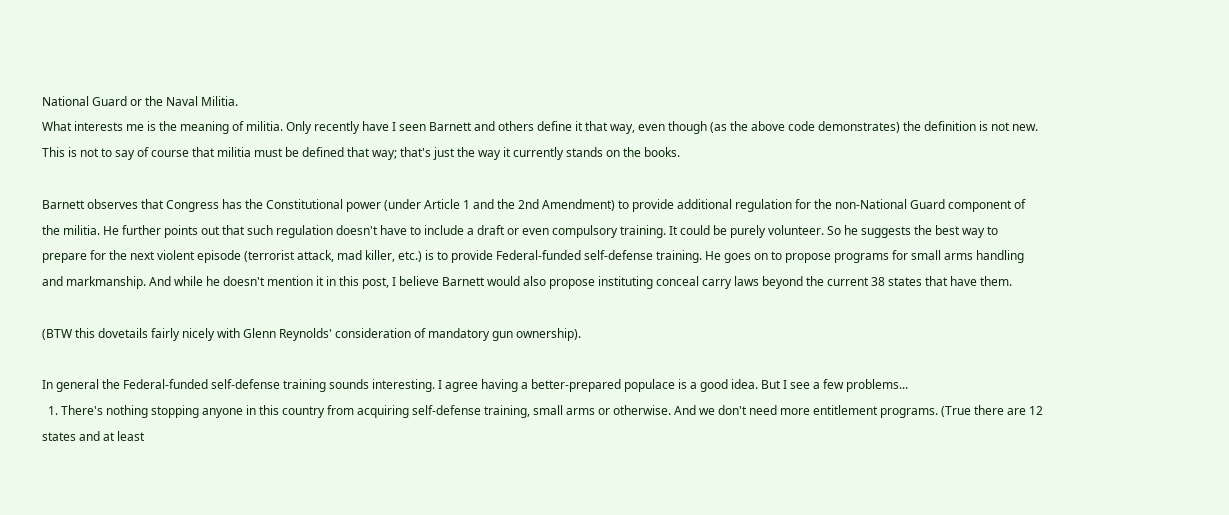National Guard or the Naval Militia.
What interests me is the meaning of militia. Only recently have I seen Barnett and others define it that way, even though (as the above code demonstrates) the definition is not new. This is not to say of course that militia must be defined that way; that's just the way it currently stands on the books.

Barnett observes that Congress has the Constitutional power (under Article 1 and the 2nd Amendment) to provide additional regulation for the non-National Guard component of the militia. He further points out that such regulation doesn't have to include a draft or even compulsory training. It could be purely volunteer. So he suggests the best way to prepare for the next violent episode (terrorist attack, mad killer, etc.) is to provide Federal-funded self-defense training. He goes on to propose programs for small arms handling and markmanship. And while he doesn't mention it in this post, I believe Barnett would also propose instituting conceal carry laws beyond the current 38 states that have them.

(BTW this dovetails fairly nicely with Glenn Reynolds' consideration of mandatory gun ownership).

In general the Federal-funded self-defense training sounds interesting. I agree having a better-prepared populace is a good idea. But I see a few problems...
  1. There's nothing stopping anyone in this country from acquiring self-defense training, small arms or otherwise. And we don't need more entitlement programs. (True there are 12 states and at least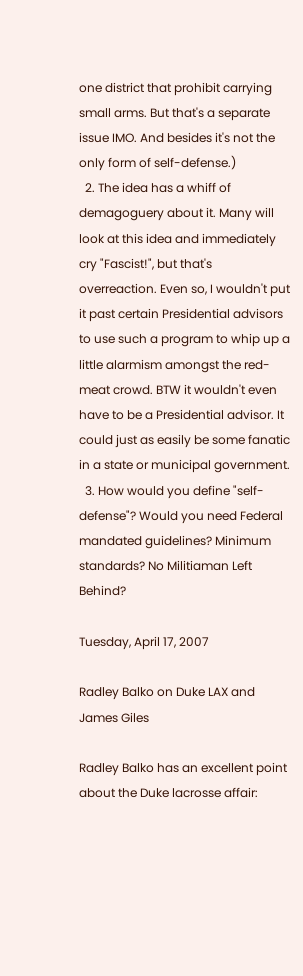one district that prohibit carrying small arms. But that's a separate issue IMO. And besides it's not the only form of self-defense.)
  2. The idea has a whiff of demagoguery about it. Many will look at this idea and immediately cry "Fascist!", but that's overreaction. Even so, I wouldn't put it past certain Presidential advisors to use such a program to whip up a little alarmism amongst the red-meat crowd. BTW it wouldn't even have to be a Presidential advisor. It could just as easily be some fanatic in a state or municipal government.
  3. How would you define "self-defense"? Would you need Federal mandated guidelines? Minimum standards? No Militiaman Left Behind?

Tuesday, April 17, 2007

Radley Balko on Duke LAX and James Giles

Radley Balko has an excellent point about the Duke lacrosse affair: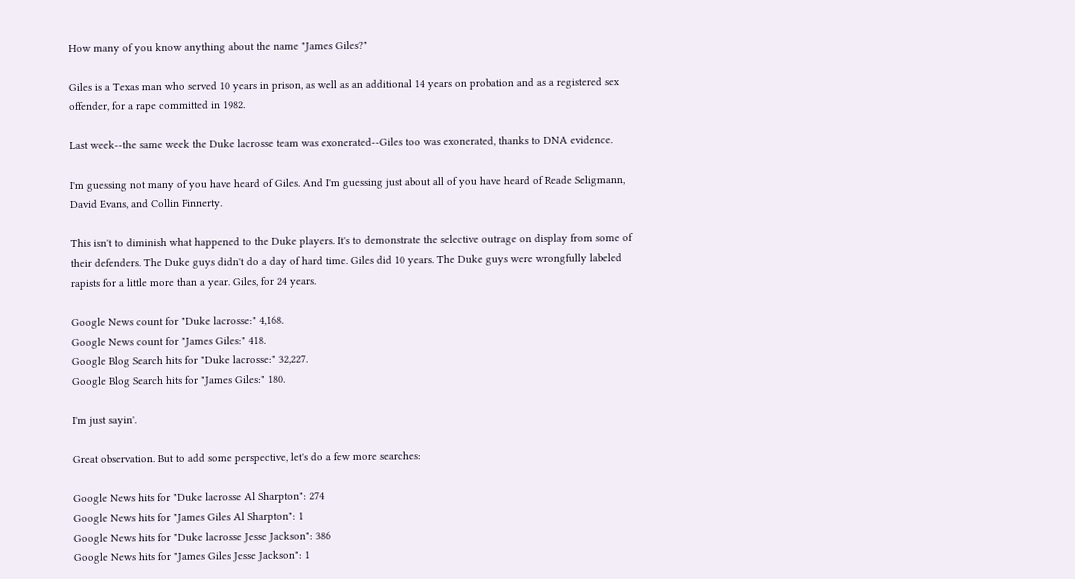How many of you know anything about the name "James Giles?"

Giles is a Texas man who served 10 years in prison, as well as an additional 14 years on probation and as a registered sex offender, for a rape committed in 1982.

Last week--the same week the Duke lacrosse team was exonerated--Giles too was exonerated, thanks to DNA evidence.

I'm guessing not many of you have heard of Giles. And I'm guessing just about all of you have heard of Reade Seligmann, David Evans, and Collin Finnerty.

This isn't to diminish what happened to the Duke players. It's to demonstrate the selective outrage on display from some of their defenders. The Duke guys didn't do a day of hard time. Giles did 10 years. The Duke guys were wrongfully labeled rapists for a little more than a year. Giles, for 24 years.

Google News count for "Duke lacrosse:" 4,168.
Google News count for "James Giles:" 418.
Google Blog Search hits for "Duke lacrosse:" 32,227.
Google Blog Search hits for "James Giles:" 180.

I'm just sayin'.

Great observation. But to add some perspective, let's do a few more searches:

Google News hits for "Duke lacrosse Al Sharpton": 274
Google News hits for "James Giles Al Sharpton": 1
Google News hits for "Duke lacrosse Jesse Jackson": 386
Google News hits for "James Giles Jesse Jackson": 1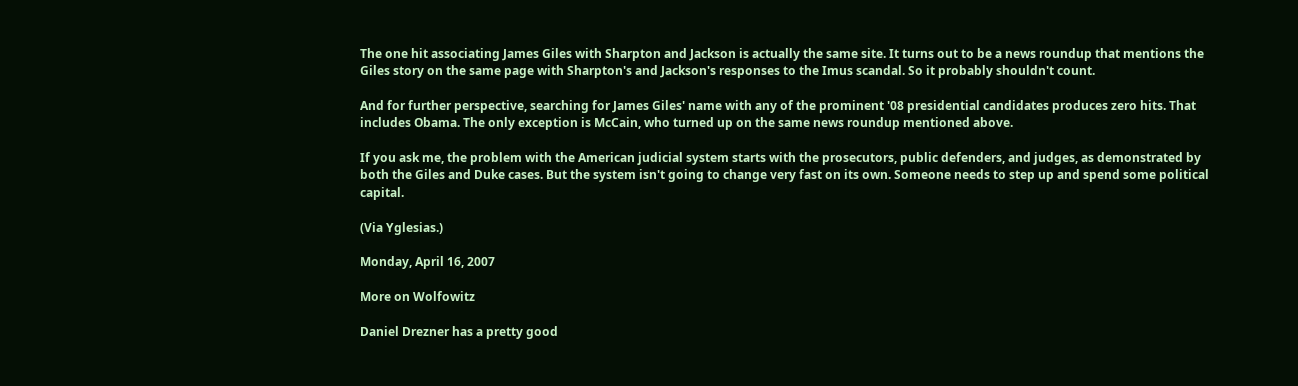The one hit associating James Giles with Sharpton and Jackson is actually the same site. It turns out to be a news roundup that mentions the Giles story on the same page with Sharpton's and Jackson's responses to the Imus scandal. So it probably shouldn't count.

And for further perspective, searching for James Giles' name with any of the prominent '08 presidential candidates produces zero hits. That includes Obama. The only exception is McCain, who turned up on the same news roundup mentioned above.

If you ask me, the problem with the American judicial system starts with the prosecutors, public defenders, and judges, as demonstrated by both the Giles and Duke cases. But the system isn't going to change very fast on its own. Someone needs to step up and spend some political capital.

(Via Yglesias.)

Monday, April 16, 2007

More on Wolfowitz

Daniel Drezner has a pretty good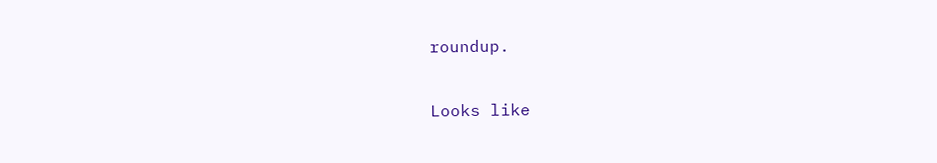roundup.

Looks like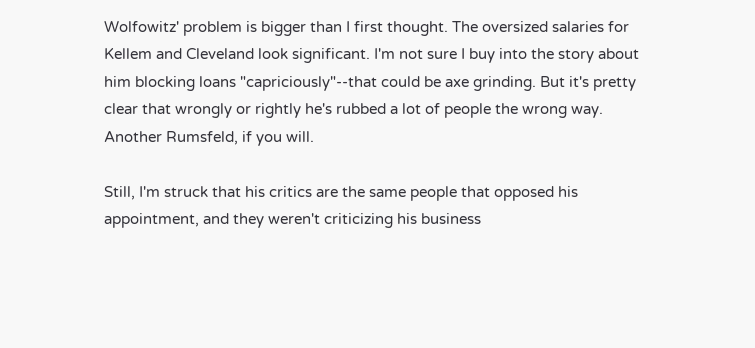Wolfowitz' problem is bigger than I first thought. The oversized salaries for Kellem and Cleveland look significant. I'm not sure I buy into the story about him blocking loans "capriciously"--that could be axe grinding. But it's pretty clear that wrongly or rightly he's rubbed a lot of people the wrong way. Another Rumsfeld, if you will.

Still, I'm struck that his critics are the same people that opposed his appointment, and they weren't criticizing his business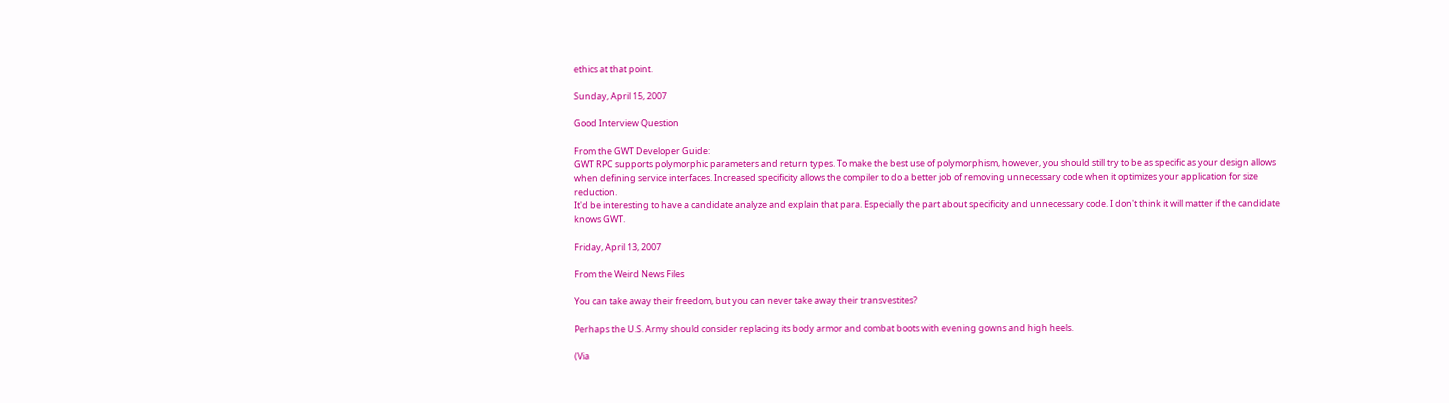ethics at that point.

Sunday, April 15, 2007

Good Interview Question

From the GWT Developer Guide:
GWT RPC supports polymorphic parameters and return types. To make the best use of polymorphism, however, you should still try to be as specific as your design allows when defining service interfaces. Increased specificity allows the compiler to do a better job of removing unnecessary code when it optimizes your application for size reduction.
It'd be interesting to have a candidate analyze and explain that para. Especially the part about specificity and unnecessary code. I don't think it will matter if the candidate knows GWT.

Friday, April 13, 2007

From the Weird News Files

You can take away their freedom, but you can never take away their transvestites?

Perhaps the U.S. Army should consider replacing its body armor and combat boots with evening gowns and high heels.

(Via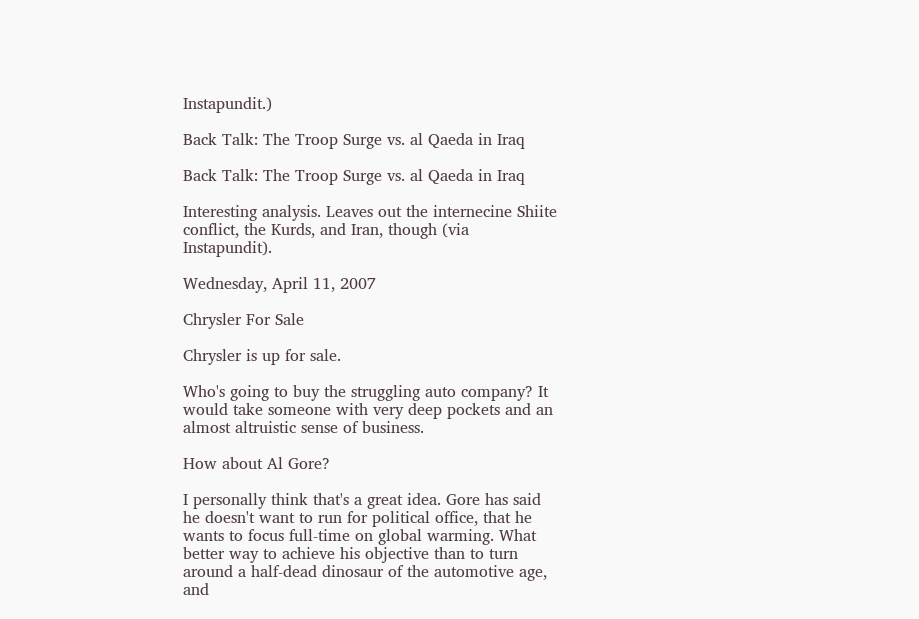Instapundit.)

Back Talk: The Troop Surge vs. al Qaeda in Iraq

Back Talk: The Troop Surge vs. al Qaeda in Iraq

Interesting analysis. Leaves out the internecine Shiite conflict, the Kurds, and Iran, though (via Instapundit).

Wednesday, April 11, 2007

Chrysler For Sale

Chrysler is up for sale.

Who's going to buy the struggling auto company? It would take someone with very deep pockets and an almost altruistic sense of business.

How about Al Gore?

I personally think that's a great idea. Gore has said he doesn't want to run for political office, that he wants to focus full-time on global warming. What better way to achieve his objective than to turn around a half-dead dinosaur of the automotive age, and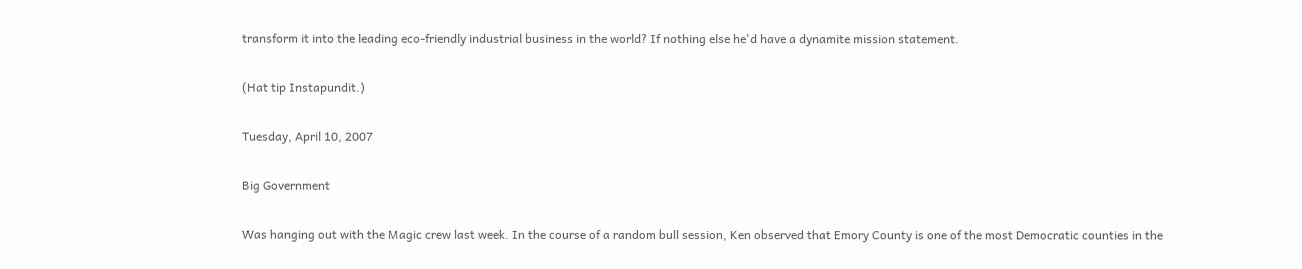transform it into the leading eco-friendly industrial business in the world? If nothing else he'd have a dynamite mission statement.

(Hat tip Instapundit.)

Tuesday, April 10, 2007

Big Government

Was hanging out with the Magic crew last week. In the course of a random bull session, Ken observed that Emory County is one of the most Democratic counties in the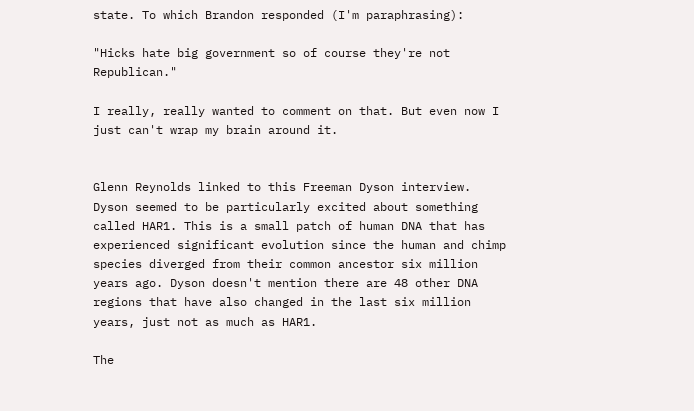state. To which Brandon responded (I'm paraphrasing):

"Hicks hate big government so of course they're not Republican."

I really, really wanted to comment on that. But even now I just can't wrap my brain around it.


Glenn Reynolds linked to this Freeman Dyson interview. Dyson seemed to be particularly excited about something called HAR1. This is a small patch of human DNA that has experienced significant evolution since the human and chimp species diverged from their common ancestor six million years ago. Dyson doesn't mention there are 48 other DNA regions that have also changed in the last six million years, just not as much as HAR1.

The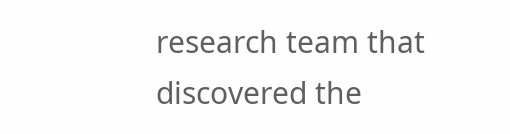research team that discovered the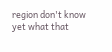region don't know yet what that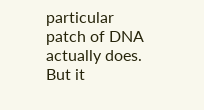particular patch of DNA actually does. But it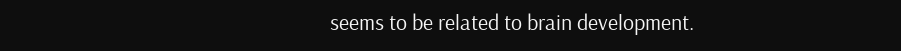seems to be related to brain development.